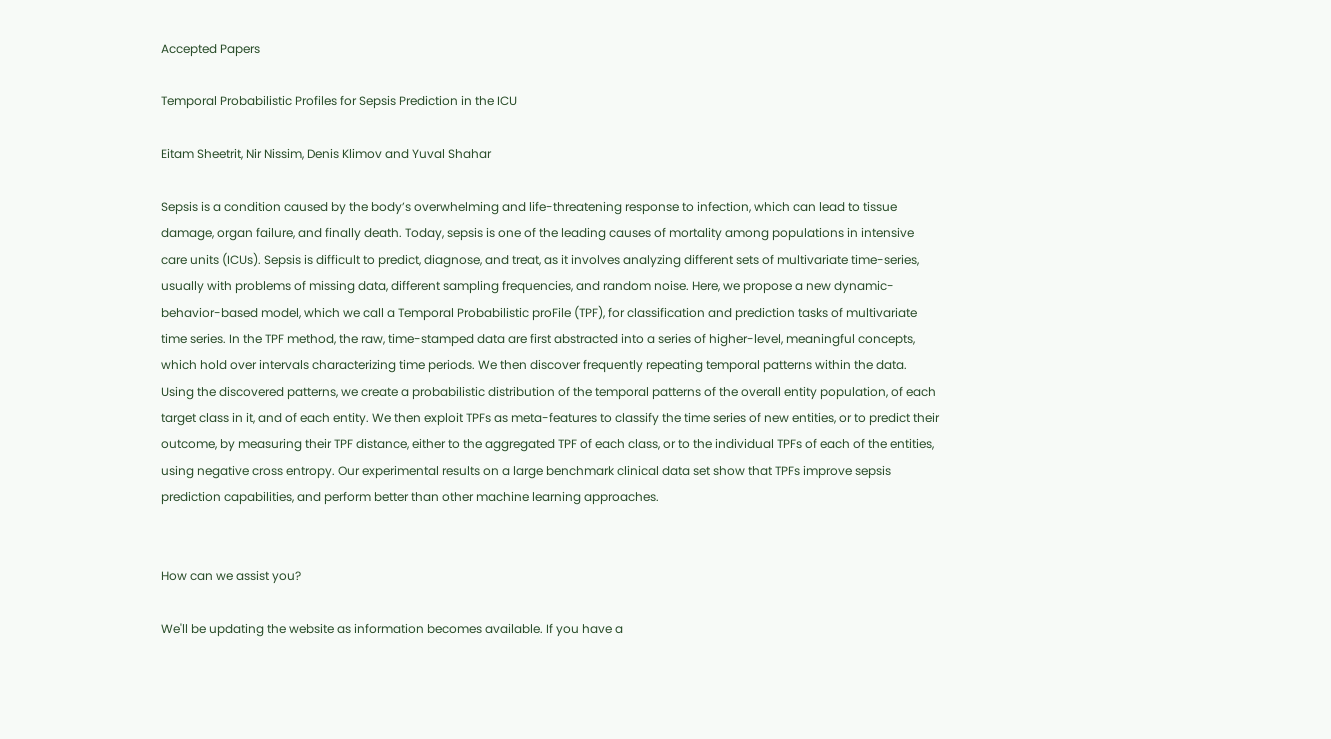Accepted Papers

Temporal Probabilistic Profiles for Sepsis Prediction in the ICU

Eitam Sheetrit, Nir Nissim, Denis Klimov and Yuval Shahar

Sepsis is a condition caused by the body’s overwhelming and life-threatening response to infection, which can lead to tissue damage, organ failure, and finally death. Today, sepsis is one of the leading causes of mortality among populations in intensive care units (ICUs). Sepsis is difficult to predict, diagnose, and treat, as it involves analyzing different sets of multivariate time-series, usually with problems of missing data, different sampling frequencies, and random noise. Here, we propose a new dynamic-behavior-based model, which we call a Temporal Probabilistic proFile (TPF), for classification and prediction tasks of multivariate time series. In the TPF method, the raw, time-stamped data are first abstracted into a series of higher-level, meaningful concepts, which hold over intervals characterizing time periods. We then discover frequently repeating temporal patterns within the data. Using the discovered patterns, we create a probabilistic distribution of the temporal patterns of the overall entity population, of each target class in it, and of each entity. We then exploit TPFs as meta-features to classify the time series of new entities, or to predict their outcome, by measuring their TPF distance, either to the aggregated TPF of each class, or to the individual TPFs of each of the entities, using negative cross entropy. Our experimental results on a large benchmark clinical data set show that TPFs improve sepsis prediction capabilities, and perform better than other machine learning approaches.


How can we assist you?

We'll be updating the website as information becomes available. If you have a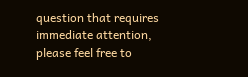question that requires immediate attention, please feel free to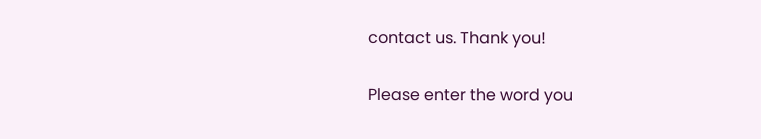contact us. Thank you!

Please enter the word you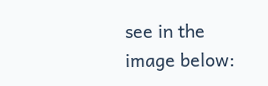see in the image below: